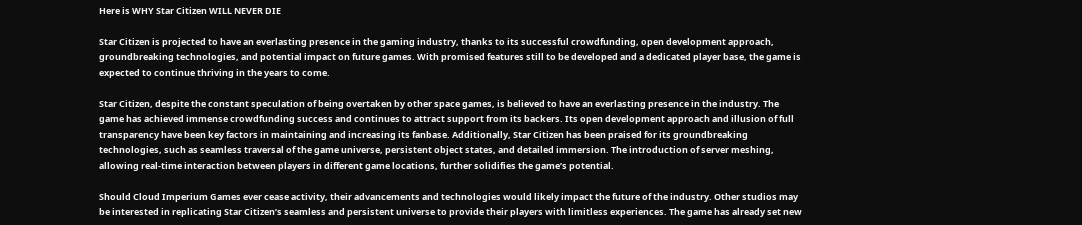Here is WHY Star Citizen WILL NEVER DIE

Star Citizen is projected to have an everlasting presence in the gaming industry, thanks to its successful crowdfunding, open development approach, groundbreaking technologies, and potential impact on future games. With promised features still to be developed and a dedicated player base, the game is expected to continue thriving in the years to come.

Star Citizen, despite the constant speculation of being overtaken by other space games, is believed to have an everlasting presence in the industry. The game has achieved immense crowdfunding success and continues to attract support from its backers. Its open development approach and illusion of full transparency have been key factors in maintaining and increasing its fanbase. Additionally, Star Citizen has been praised for its groundbreaking technologies, such as seamless traversal of the game universe, persistent object states, and detailed immersion. The introduction of server meshing, allowing real-time interaction between players in different game locations, further solidifies the game’s potential.

Should Cloud Imperium Games ever cease activity, their advancements and technologies would likely impact the future of the industry. Other studios may be interested in replicating Star Citizen’s seamless and persistent universe to provide their players with limitless experiences. The game has already set new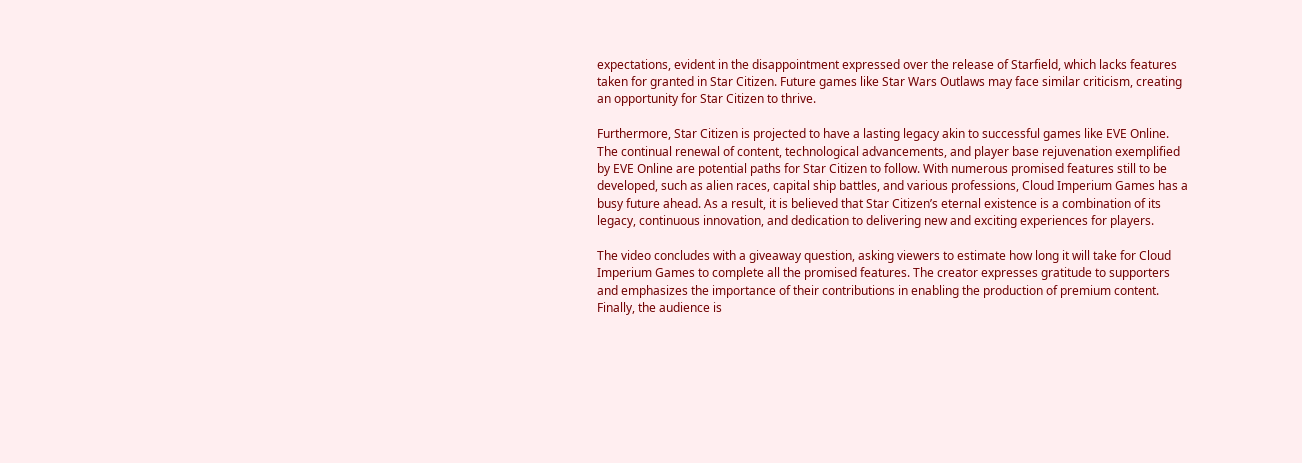expectations, evident in the disappointment expressed over the release of Starfield, which lacks features taken for granted in Star Citizen. Future games like Star Wars Outlaws may face similar criticism, creating an opportunity for Star Citizen to thrive.

Furthermore, Star Citizen is projected to have a lasting legacy akin to successful games like EVE Online. The continual renewal of content, technological advancements, and player base rejuvenation exemplified by EVE Online are potential paths for Star Citizen to follow. With numerous promised features still to be developed, such as alien races, capital ship battles, and various professions, Cloud Imperium Games has a busy future ahead. As a result, it is believed that Star Citizen’s eternal existence is a combination of its legacy, continuous innovation, and dedication to delivering new and exciting experiences for players.

The video concludes with a giveaway question, asking viewers to estimate how long it will take for Cloud Imperium Games to complete all the promised features. The creator expresses gratitude to supporters and emphasizes the importance of their contributions in enabling the production of premium content. Finally, the audience is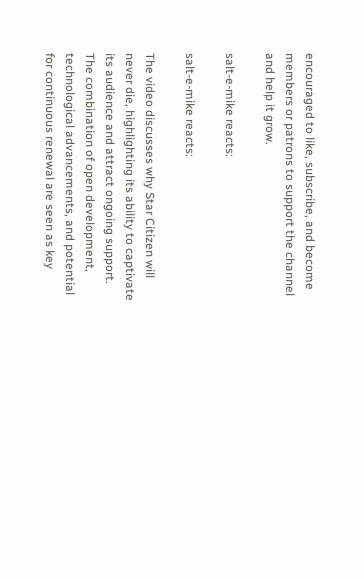encouraged to like, subscribe, and become members or patrons to support the channel and help it grow.

salt-e-mike reacts:

salt-e-mike reacts:

The video discusses why Star Citizen will never die, highlighting its ability to captivate its audience and attract ongoing support. The combination of open development, technological advancements, and potential for continuous renewal are seen as key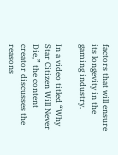factors that will ensure its longevity in the gaming industry.

In a video titled “Why Star Citizen Will Never Die,” the content creator discusses the reasons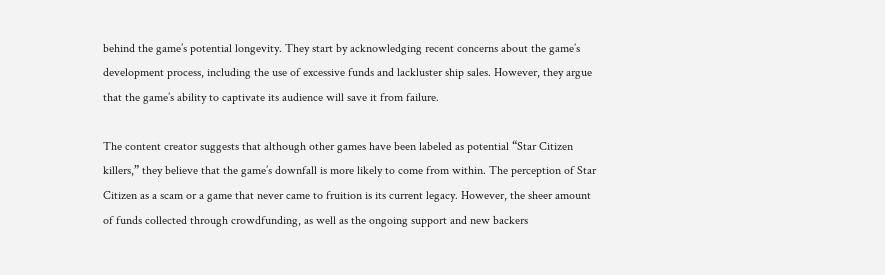behind the game’s potential longevity. They start by acknowledging recent concerns about the game’s development process, including the use of excessive funds and lackluster ship sales. However, they argue that the game’s ability to captivate its audience will save it from failure.

The content creator suggests that although other games have been labeled as potential “Star Citizen killers,” they believe that the game’s downfall is more likely to come from within. The perception of Star Citizen as a scam or a game that never came to fruition is its current legacy. However, the sheer amount of funds collected through crowdfunding, as well as the ongoing support and new backers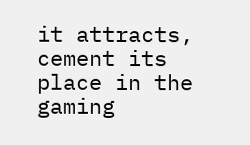it attracts, cement its place in the gaming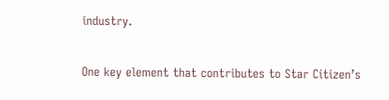industry.

One key element that contributes to Star Citizen’s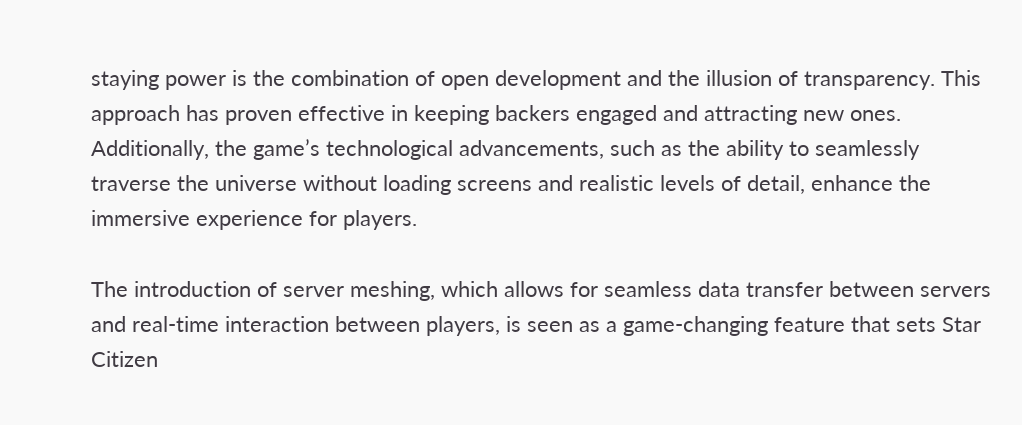staying power is the combination of open development and the illusion of transparency. This approach has proven effective in keeping backers engaged and attracting new ones. Additionally, the game’s technological advancements, such as the ability to seamlessly traverse the universe without loading screens and realistic levels of detail, enhance the immersive experience for players.

The introduction of server meshing, which allows for seamless data transfer between servers and real-time interaction between players, is seen as a game-changing feature that sets Star Citizen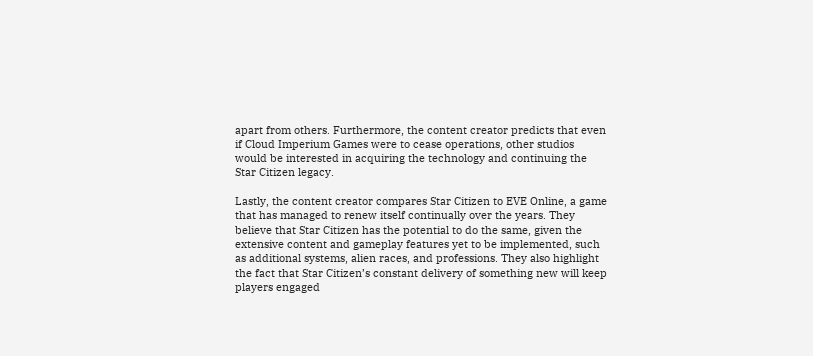apart from others. Furthermore, the content creator predicts that even if Cloud Imperium Games were to cease operations, other studios would be interested in acquiring the technology and continuing the Star Citizen legacy.

Lastly, the content creator compares Star Citizen to EVE Online, a game that has managed to renew itself continually over the years. They believe that Star Citizen has the potential to do the same, given the extensive content and gameplay features yet to be implemented, such as additional systems, alien races, and professions. They also highlight the fact that Star Citizen’s constant delivery of something new will keep players engaged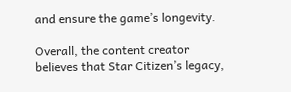and ensure the game’s longevity.

Overall, the content creator believes that Star Citizen’s legacy,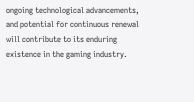ongoing technological advancements, and potential for continuous renewal will contribute to its enduring existence in the gaming industry.